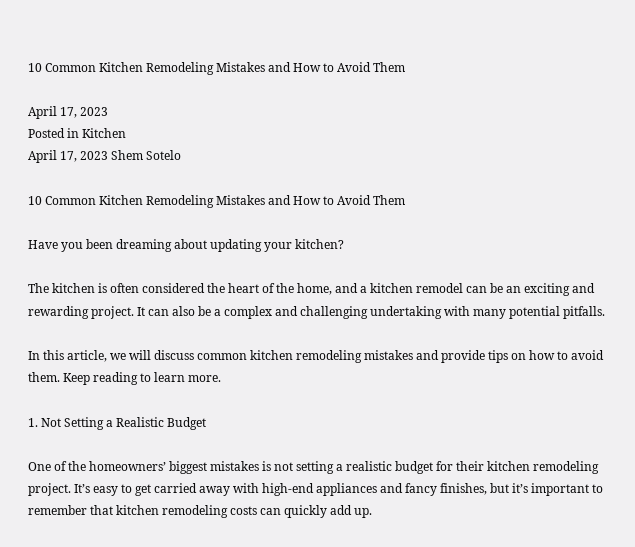10 Common Kitchen Remodeling Mistakes and How to Avoid Them

April 17, 2023
Posted in Kitchen
April 17, 2023 Shem Sotelo

10 Common Kitchen Remodeling Mistakes and How to Avoid Them

Have you been dreaming about updating your kitchen?

The kitchen is often considered the heart of the home, and a kitchen remodel can be an exciting and rewarding project. It can also be a complex and challenging undertaking with many potential pitfalls.

In this article, we will discuss common kitchen remodeling mistakes and provide tips on how to avoid them. Keep reading to learn more.

1. Not Setting a Realistic Budget

One of the homeowners’ biggest mistakes is not setting a realistic budget for their kitchen remodeling project. It’s easy to get carried away with high-end appliances and fancy finishes, but it’s important to remember that kitchen remodeling costs can quickly add up.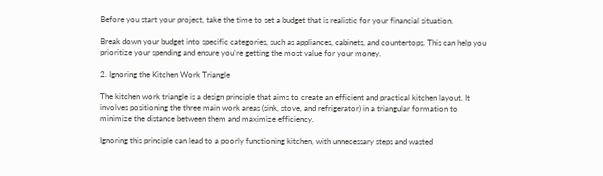Before you start your project, take the time to set a budget that is realistic for your financial situation.

Break down your budget into specific categories, such as appliances, cabinets, and countertops. This can help you prioritize your spending and ensure you’re getting the most value for your money.

2. Ignoring the Kitchen Work Triangle

The kitchen work triangle is a design principle that aims to create an efficient and practical kitchen layout. It involves positioning the three main work areas (sink, stove, and refrigerator) in a triangular formation to minimize the distance between them and maximize efficiency.

Ignoring this principle can lead to a poorly functioning kitchen, with unnecessary steps and wasted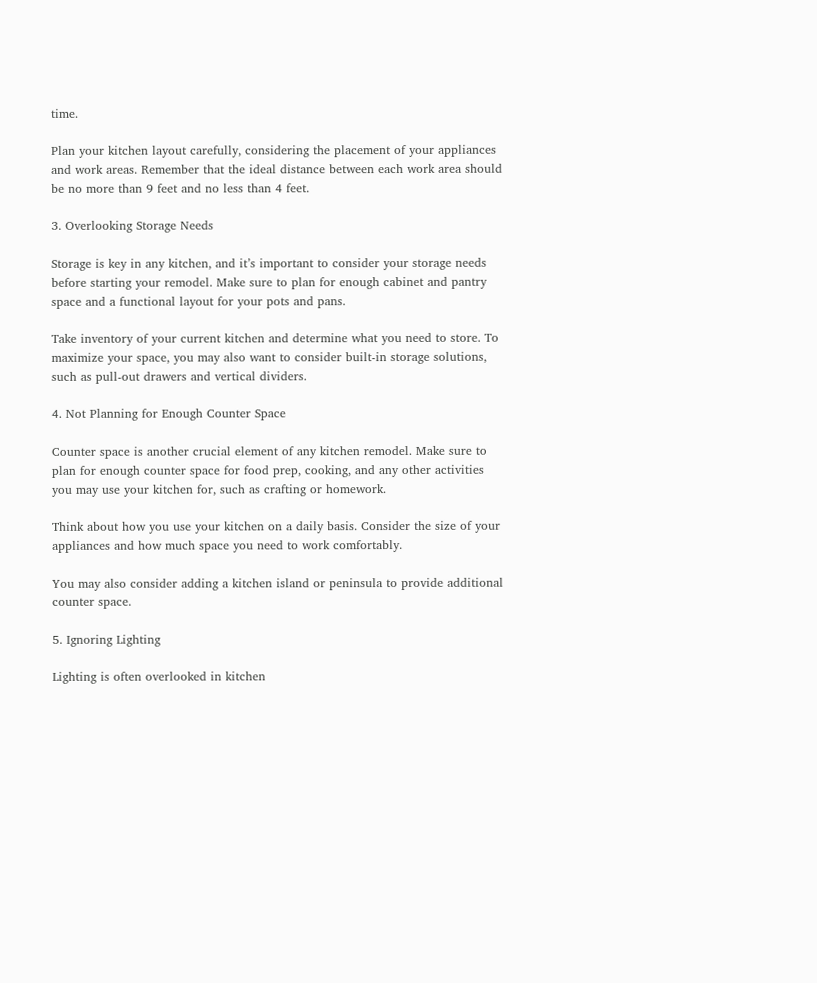time.

Plan your kitchen layout carefully, considering the placement of your appliances and work areas. Remember that the ideal distance between each work area should be no more than 9 feet and no less than 4 feet.

3. Overlooking Storage Needs

Storage is key in any kitchen, and it’s important to consider your storage needs before starting your remodel. Make sure to plan for enough cabinet and pantry space and a functional layout for your pots and pans.

Take inventory of your current kitchen and determine what you need to store. To maximize your space, you may also want to consider built-in storage solutions, such as pull-out drawers and vertical dividers.

4. Not Planning for Enough Counter Space

Counter space is another crucial element of any kitchen remodel. Make sure to plan for enough counter space for food prep, cooking, and any other activities you may use your kitchen for, such as crafting or homework.

Think about how you use your kitchen on a daily basis. Consider the size of your appliances and how much space you need to work comfortably.

You may also consider adding a kitchen island or peninsula to provide additional counter space.

5. Ignoring Lighting

Lighting is often overlooked in kitchen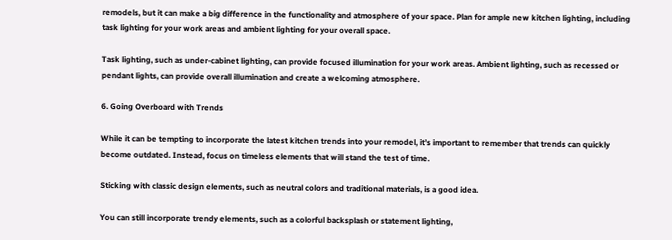remodels, but it can make a big difference in the functionality and atmosphere of your space. Plan for ample new kitchen lighting, including task lighting for your work areas and ambient lighting for your overall space.

Task lighting, such as under-cabinet lighting, can provide focused illumination for your work areas. Ambient lighting, such as recessed or pendant lights, can provide overall illumination and create a welcoming atmosphere.

6. Going Overboard with Trends

While it can be tempting to incorporate the latest kitchen trends into your remodel, it’s important to remember that trends can quickly become outdated. Instead, focus on timeless elements that will stand the test of time.

Sticking with classic design elements, such as neutral colors and traditional materials, is a good idea.

You can still incorporate trendy elements, such as a colorful backsplash or statement lighting,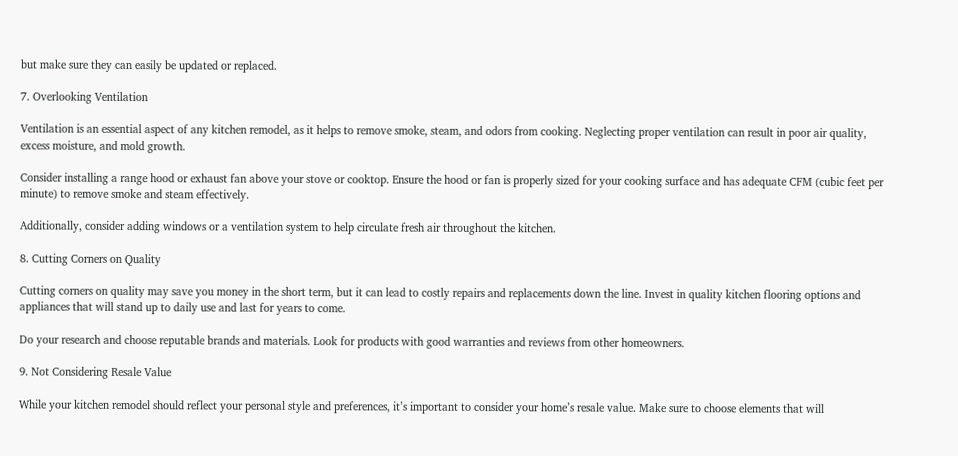but make sure they can easily be updated or replaced.

7. Overlooking Ventilation

Ventilation is an essential aspect of any kitchen remodel, as it helps to remove smoke, steam, and odors from cooking. Neglecting proper ventilation can result in poor air quality, excess moisture, and mold growth.

Consider installing a range hood or exhaust fan above your stove or cooktop. Ensure the hood or fan is properly sized for your cooking surface and has adequate CFM (cubic feet per minute) to remove smoke and steam effectively.

Additionally, consider adding windows or a ventilation system to help circulate fresh air throughout the kitchen.

8. Cutting Corners on Quality

Cutting corners on quality may save you money in the short term, but it can lead to costly repairs and replacements down the line. Invest in quality kitchen flooring options and appliances that will stand up to daily use and last for years to come.

Do your research and choose reputable brands and materials. Look for products with good warranties and reviews from other homeowners.

9. Not Considering Resale Value

While your kitchen remodel should reflect your personal style and preferences, it’s important to consider your home’s resale value. Make sure to choose elements that will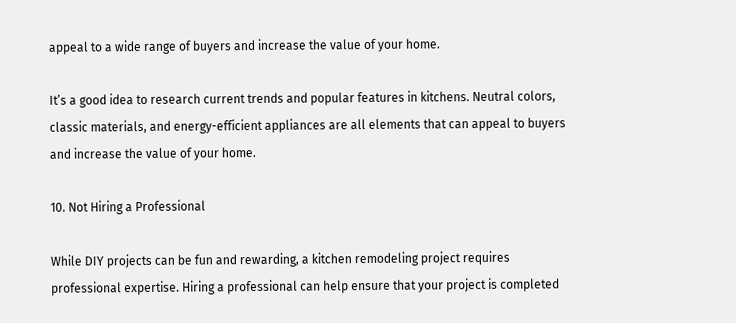appeal to a wide range of buyers and increase the value of your home.

It’s a good idea to research current trends and popular features in kitchens. Neutral colors, classic materials, and energy-efficient appliances are all elements that can appeal to buyers and increase the value of your home.

10. Not Hiring a Professional

While DIY projects can be fun and rewarding, a kitchen remodeling project requires professional expertise. Hiring a professional can help ensure that your project is completed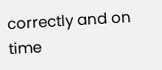correctly and on time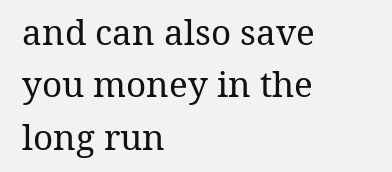and can also save you money in the long run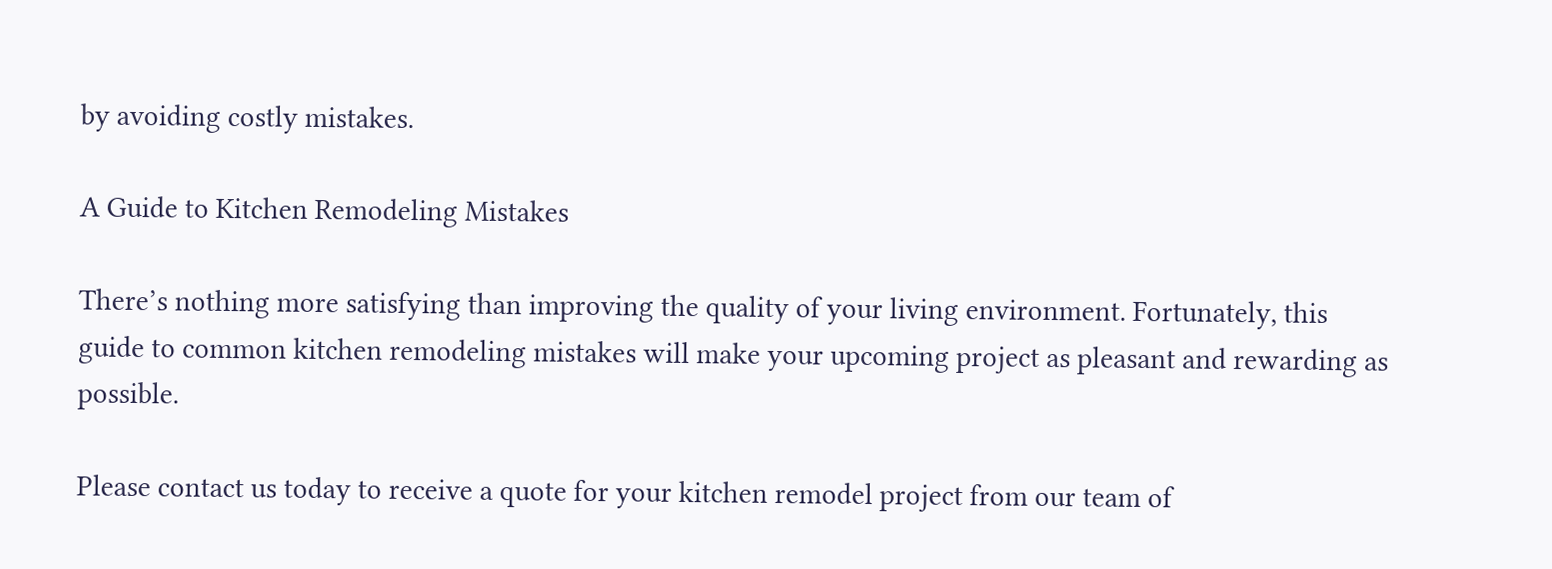by avoiding costly mistakes.

A Guide to Kitchen Remodeling Mistakes

There’s nothing more satisfying than improving the quality of your living environment. Fortunately, this guide to common kitchen remodeling mistakes will make your upcoming project as pleasant and rewarding as possible.

Please contact us today to receive a quote for your kitchen remodel project from our team of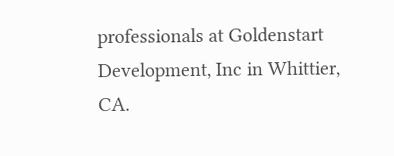professionals at Goldenstart Development, Inc in Whittier, CA.